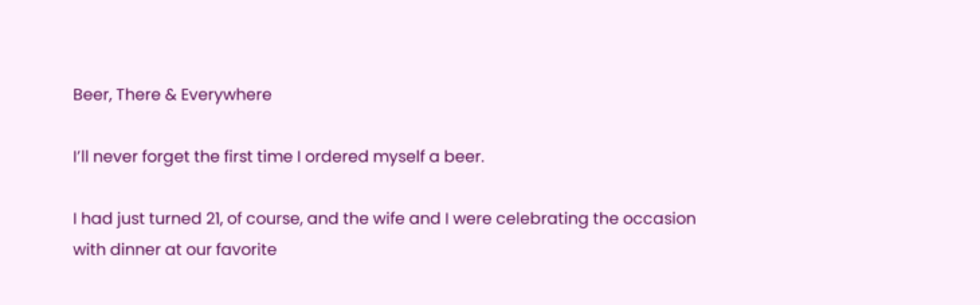Beer, There & Everywhere

I’ll never forget the first time I ordered myself a beer.

I had just turned 21, of course, and the wife and I were celebrating the occasion with dinner at our favorite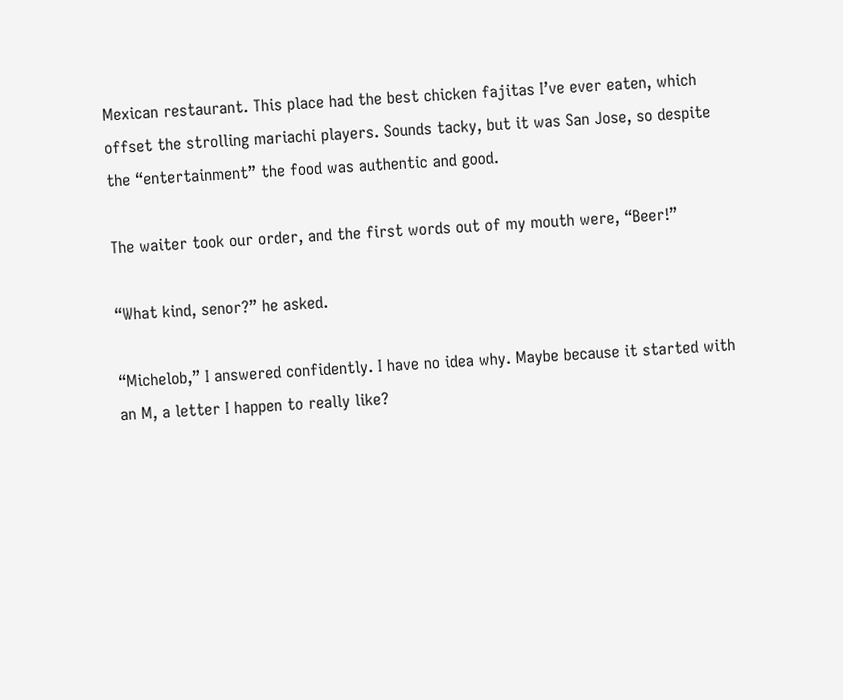Mexican restaurant. This place had the best chicken fajitas I’ve ever eaten, which offset the strolling mariachi players. Sounds tacky, but it was San Jose, so despite the “entertainment” the food was authentic and good.

The waiter took our order, and the first words out of my mouth were, “Beer!”

“What kind, senor?” he asked.

“Michelob,” I answered confidently. I have no idea why. Maybe because it started with an M, a letter I happen to really like?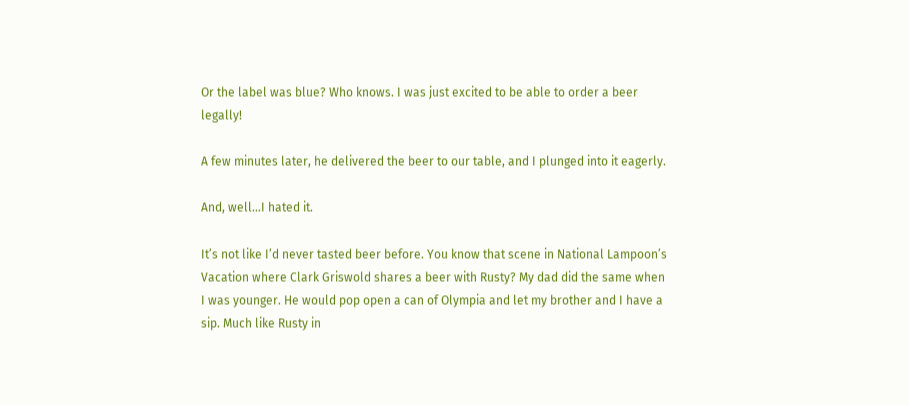Or the label was blue? Who knows. I was just excited to be able to order a beer legally!

A few minutes later, he delivered the beer to our table, and I plunged into it eagerly.

And, well…I hated it.

It’s not like I’d never tasted beer before. You know that scene in National Lampoon’s Vacation where Clark Griswold shares a beer with Rusty? My dad did the same when I was younger. He would pop open a can of Olympia and let my brother and I have a sip. Much like Rusty in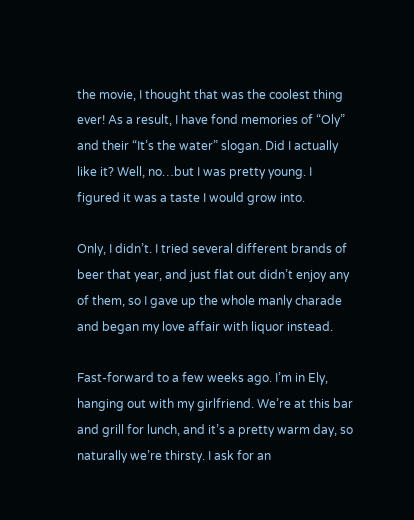the movie, I thought that was the coolest thing ever! As a result, I have fond memories of “Oly” and their “It’s the water” slogan. Did I actually like it? Well, no…but I was pretty young. I figured it was a taste I would grow into.

Only, I didn’t. I tried several different brands of beer that year, and just flat out didn’t enjoy any of them, so I gave up the whole manly charade and began my love affair with liquor instead.

Fast-forward to a few weeks ago. I’m in Ely, hanging out with my girlfriend. We’re at this bar and grill for lunch, and it’s a pretty warm day, so naturally we’re thirsty. I ask for an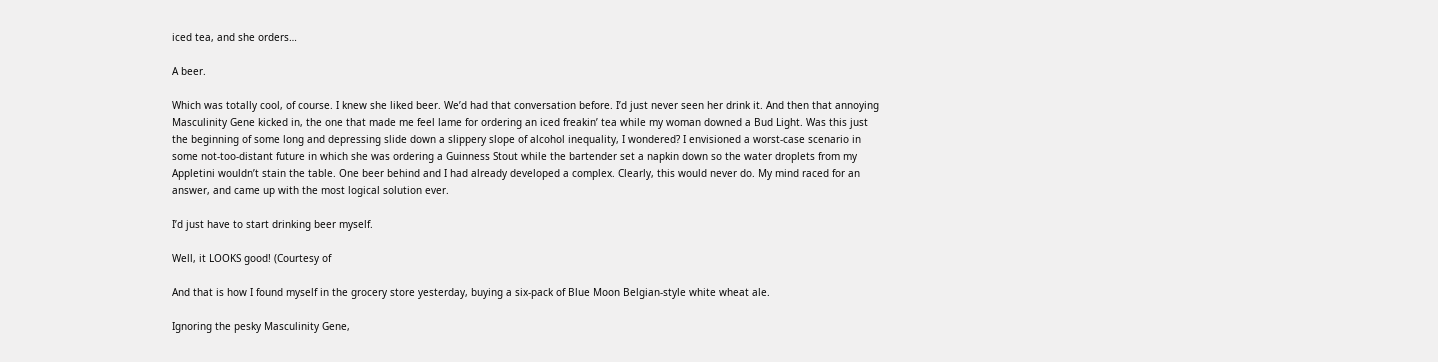iced tea, and she orders…

A beer.

Which was totally cool, of course. I knew she liked beer. We’d had that conversation before. I’d just never seen her drink it. And then that annoying Masculinity Gene kicked in, the one that made me feel lame for ordering an iced freakin’ tea while my woman downed a Bud Light. Was this just the beginning of some long and depressing slide down a slippery slope of alcohol inequality, I wondered? I envisioned a worst-case scenario in some not-too-distant future in which she was ordering a Guinness Stout while the bartender set a napkin down so the water droplets from my Appletini wouldn’t stain the table. One beer behind and I had already developed a complex. Clearly, this would never do. My mind raced for an answer, and came up with the most logical solution ever.

I’d just have to start drinking beer myself.

Well, it LOOKS good! (Courtesy of

And that is how I found myself in the grocery store yesterday, buying a six-pack of Blue Moon Belgian-style white wheat ale.

Ignoring the pesky Masculinity Gene,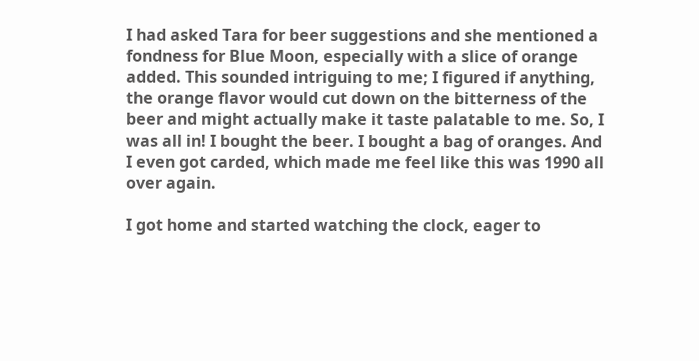I had asked Tara for beer suggestions and she mentioned a fondness for Blue Moon, especially with a slice of orange added. This sounded intriguing to me; I figured if anything, the orange flavor would cut down on the bitterness of the beer and might actually make it taste palatable to me. So, I was all in! I bought the beer. I bought a bag of oranges. And I even got carded, which made me feel like this was 1990 all over again.

I got home and started watching the clock, eager to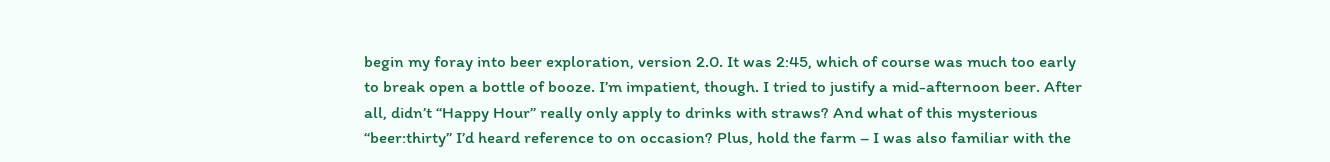begin my foray into beer exploration, version 2.0. It was 2:45, which of course was much too early to break open a bottle of booze. I’m impatient, though. I tried to justify a mid-afternoon beer. After all, didn’t “Happy Hour” really only apply to drinks with straws? And what of this mysterious “beer:thirty” I’d heard reference to on occasion? Plus, hold the farm – I was also familiar with the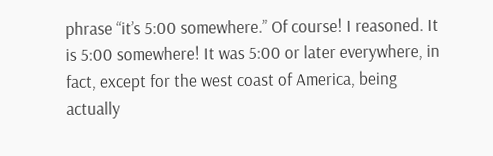phrase “it’s 5:00 somewhere.” Of course! I reasoned. It is 5:00 somewhere! It was 5:00 or later everywhere, in fact, except for the west coast of America, being actually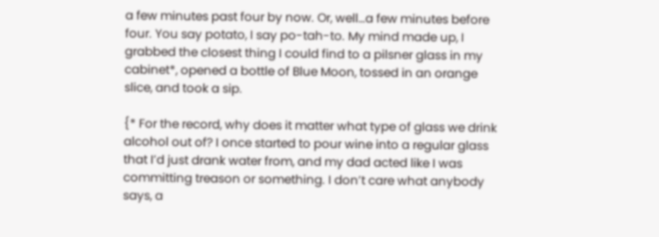a few minutes past four by now. Or, well…a few minutes before four. You say potato, I say po-tah-to. My mind made up, I grabbed the closest thing I could find to a pilsner glass in my cabinet*, opened a bottle of Blue Moon, tossed in an orange slice, and took a sip.

{* For the record, why does it matter what type of glass we drink alcohol out of? I once started to pour wine into a regular glass that I’d just drank water from, and my dad acted like I was committing treason or something. I don’t care what anybody says, a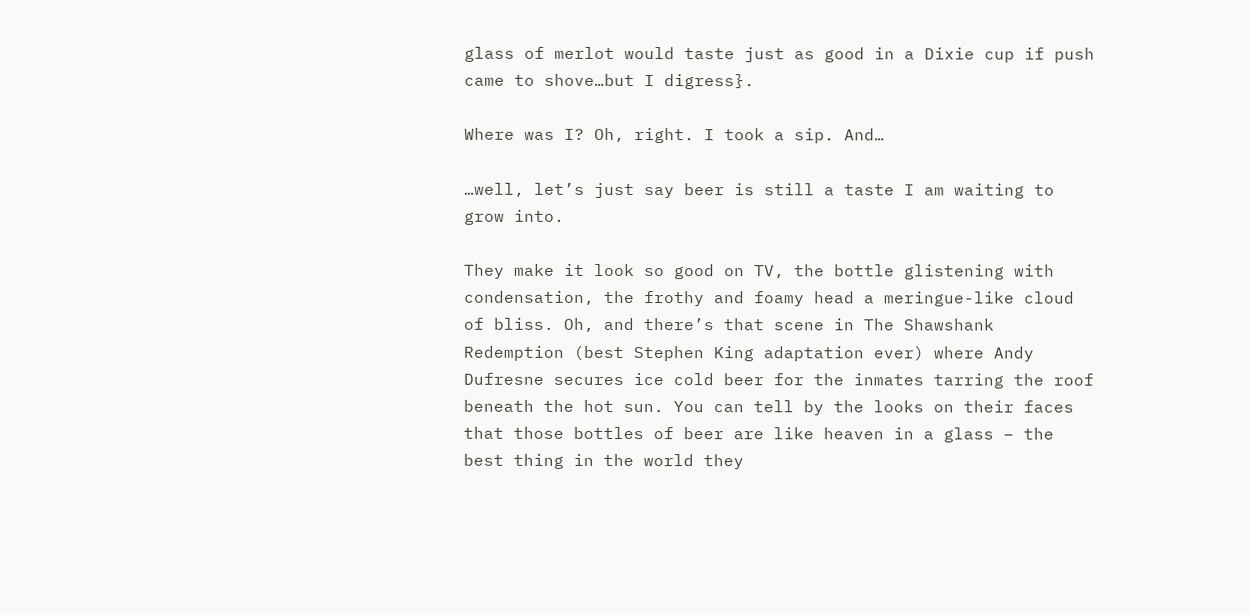glass of merlot would taste just as good in a Dixie cup if push came to shove…but I digress}.

Where was I? Oh, right. I took a sip. And…

…well, let’s just say beer is still a taste I am waiting to grow into.

They make it look so good on TV, the bottle glistening with condensation, the frothy and foamy head a meringue-like cloud of bliss. Oh, and there’s that scene in The Shawshank Redemption (best Stephen King adaptation ever) where Andy Dufresne secures ice cold beer for the inmates tarring the roof beneath the hot sun. You can tell by the looks on their faces that those bottles of beer are like heaven in a glass – the best thing in the world they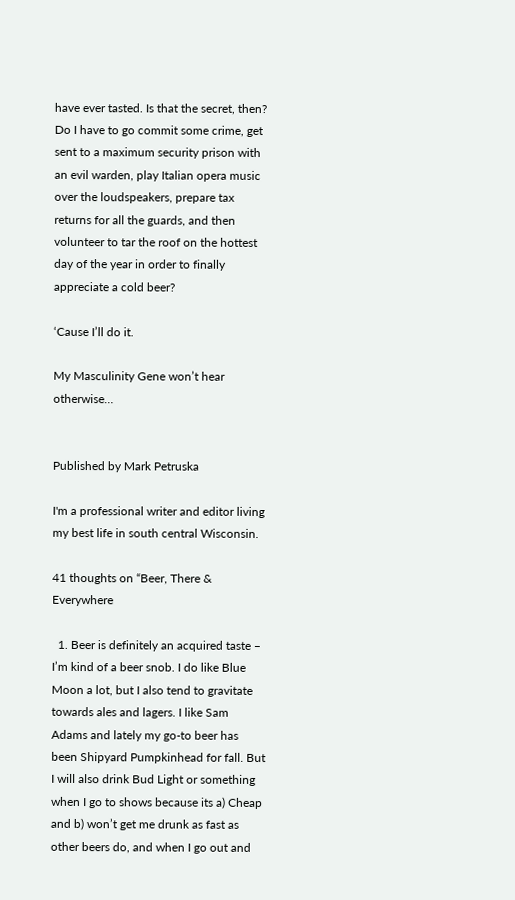have ever tasted. Is that the secret, then? Do I have to go commit some crime, get sent to a maximum security prison with an evil warden, play Italian opera music over the loudspeakers, prepare tax returns for all the guards, and then volunteer to tar the roof on the hottest day of the year in order to finally appreciate a cold beer?

‘Cause I’ll do it.

My Masculinity Gene won’t hear otherwise…


Published by Mark Petruska

I'm a professional writer and editor living my best life in south central Wisconsin.

41 thoughts on “Beer, There & Everywhere

  1. Beer is definitely an acquired taste – I’m kind of a beer snob. I do like Blue Moon a lot, but I also tend to gravitate towards ales and lagers. I like Sam Adams and lately my go-to beer has been Shipyard Pumpkinhead for fall. But I will also drink Bud Light or something when I go to shows because its a) Cheap and b) won’t get me drunk as fast as other beers do, and when I go out and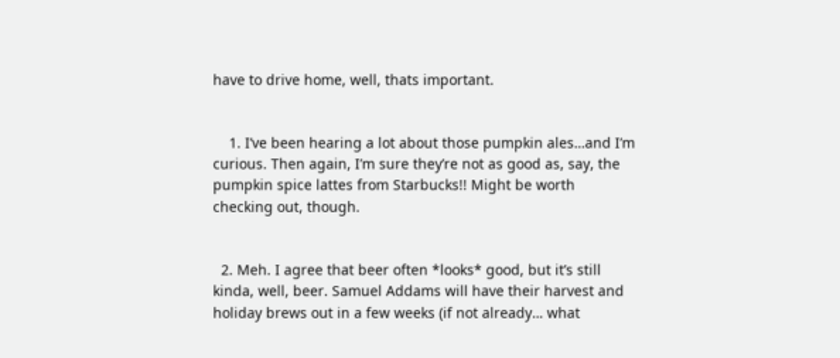have to drive home, well, thats important.


    1. I’ve been hearing a lot about those pumpkin ales…and I’m curious. Then again, I’m sure they’re not as good as, say, the pumpkin spice lattes from Starbucks!! Might be worth checking out, though.


  2. Meh. I agree that beer often *looks* good, but it’s still kinda, well, beer. Samuel Addams will have their harvest and holiday brews out in a few weeks (if not already… what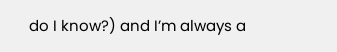do I know?) and I’m always a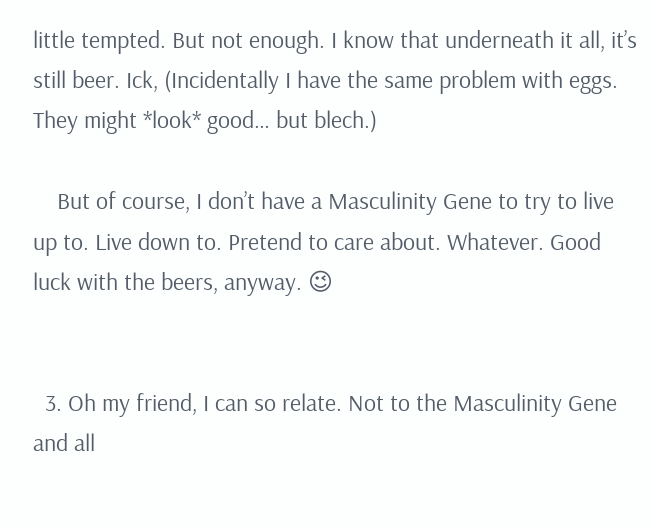little tempted. But not enough. I know that underneath it all, it’s still beer. Ick, (Incidentally I have the same problem with eggs. They might *look* good… but blech.)

    But of course, I don’t have a Masculinity Gene to try to live up to. Live down to. Pretend to care about. Whatever. Good luck with the beers, anyway. 😉


  3. Oh my friend, I can so relate. Not to the Masculinity Gene and all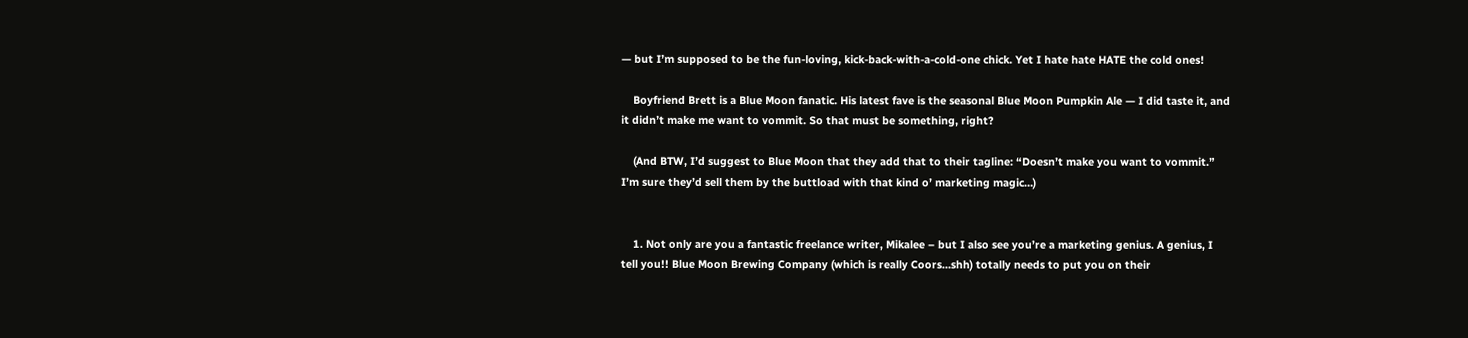— but I’m supposed to be the fun-loving, kick-back-with-a-cold-one chick. Yet I hate hate HATE the cold ones!

    Boyfriend Brett is a Blue Moon fanatic. His latest fave is the seasonal Blue Moon Pumpkin Ale — I did taste it, and it didn’t make me want to vommit. So that must be something, right?

    (And BTW, I’d suggest to Blue Moon that they add that to their tagline: “Doesn’t make you want to vommit.” I’m sure they’d sell them by the buttload with that kind o’ marketing magic…)


    1. Not only are you a fantastic freelance writer, Mikalee – but I also see you’re a marketing genius. A genius, I tell you!! Blue Moon Brewing Company (which is really Coors…shh) totally needs to put you on their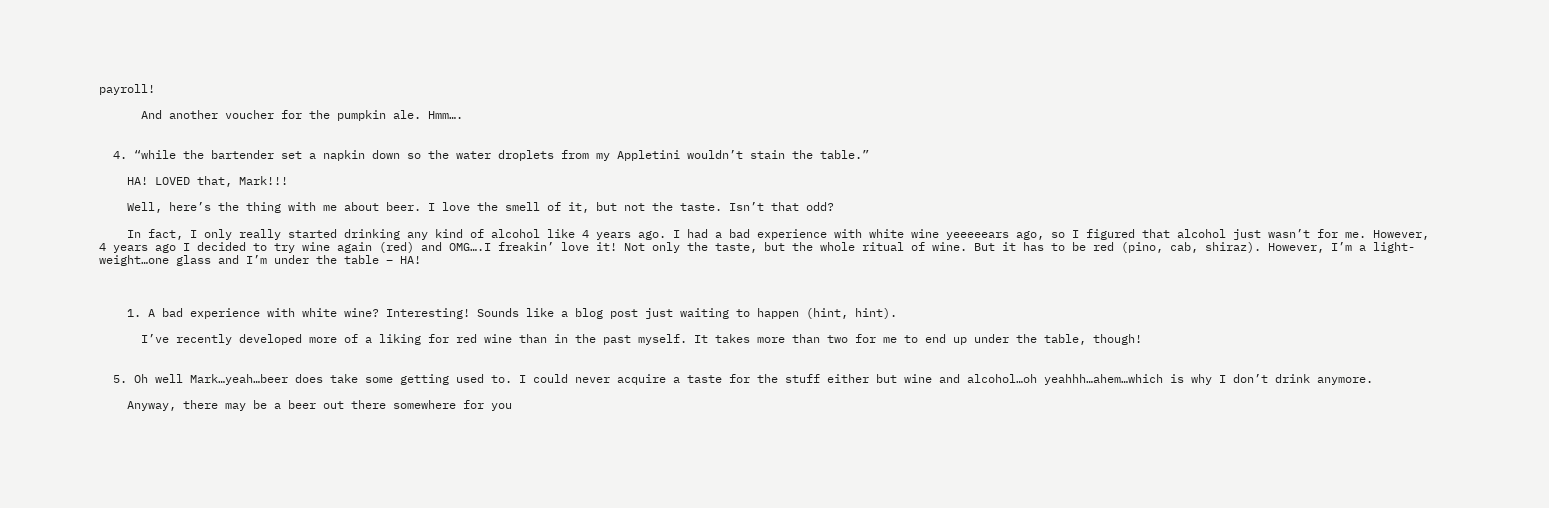payroll!

      And another voucher for the pumpkin ale. Hmm….


  4. “while the bartender set a napkin down so the water droplets from my Appletini wouldn’t stain the table.”

    HA! LOVED that, Mark!!!

    Well, here’s the thing with me about beer. I love the smell of it, but not the taste. Isn’t that odd?

    In fact, I only really started drinking any kind of alcohol like 4 years ago. I had a bad experience with white wine yeeeeears ago, so I figured that alcohol just wasn’t for me. However, 4 years ago I decided to try wine again (red) and OMG….I freakin’ love it! Not only the taste, but the whole ritual of wine. But it has to be red (pino, cab, shiraz). However, I’m a light-weight…one glass and I’m under the table – HA!



    1. A bad experience with white wine? Interesting! Sounds like a blog post just waiting to happen (hint, hint).

      I’ve recently developed more of a liking for red wine than in the past myself. It takes more than two for me to end up under the table, though!


  5. Oh well Mark…yeah…beer does take some getting used to. I could never acquire a taste for the stuff either but wine and alcohol…oh yeahhh…ahem…which is why I don’t drink anymore.

    Anyway, there may be a beer out there somewhere for you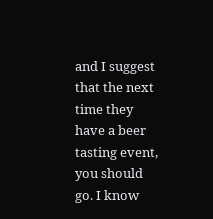and I suggest that the next time they have a beer tasting event, you should go. I know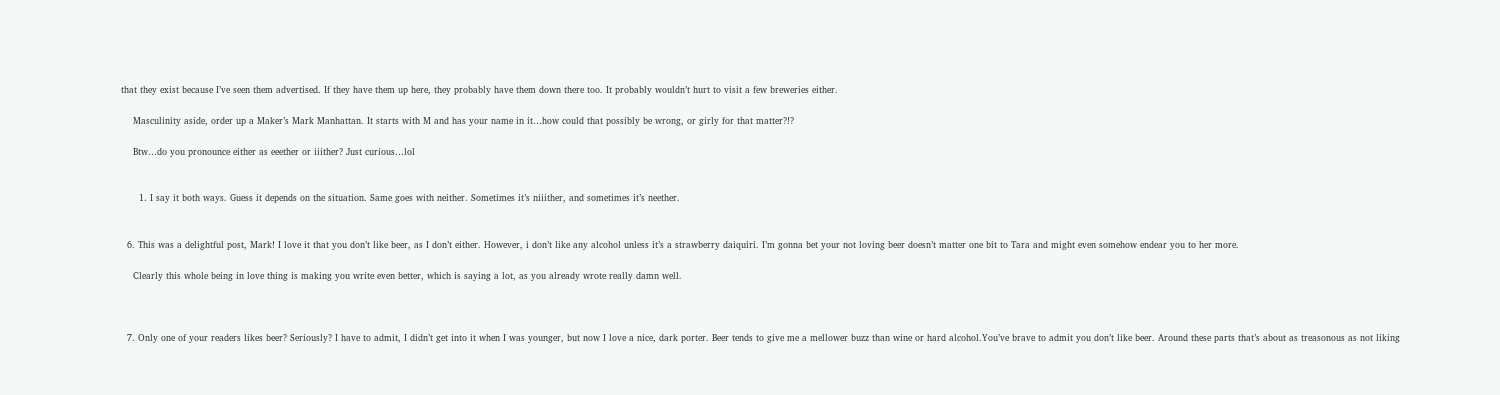that they exist because I’ve seen them advertised. If they have them up here, they probably have them down there too. It probably wouldn’t hurt to visit a few breweries either.

    Masculinity aside, order up a Maker’s Mark Manhattan. It starts with M and has your name in it…how could that possibly be wrong, or girly for that matter?!?

    Btw…do you pronounce either as eeether or iiither? Just curious…lol


      1. I say it both ways. Guess it depends on the situation. Same goes with neither. Sometimes it’s niiither, and sometimes it’s neether.


  6. This was a delightful post, Mark! I love it that you don’t like beer, as I don’t either. However, i don’t like any alcohol unless it’s a strawberry daiquiri. I’m gonna bet your not loving beer doesn’t matter one bit to Tara and might even somehow endear you to her more.

    Clearly this whole being in love thing is making you write even better, which is saying a lot, as you already wrote really damn well.



  7. Only one of your readers likes beer? Seriously? I have to admit, I didn’t get into it when I was younger, but now I love a nice, dark porter. Beer tends to give me a mellower buzz than wine or hard alcohol.You’ve brave to admit you don’t like beer. Around these parts that’s about as treasonous as not liking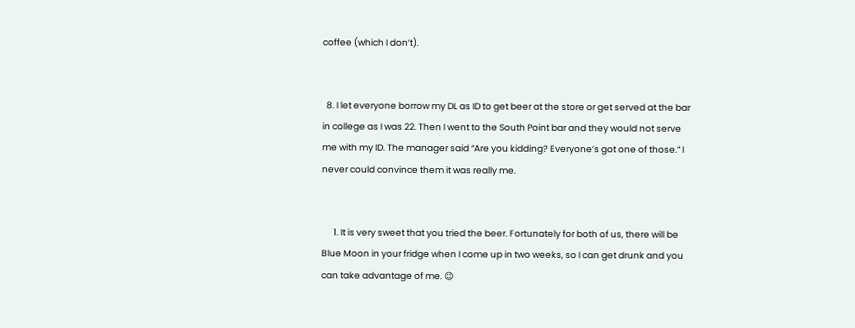coffee (which I don’t).


  8. I let everyone borrow my DL as ID to get beer at the store or get served at the bar in college as I was 22. Then I went to the South Point bar and they would not serve me with my ID. The manager said “Are you kidding? Everyone’s got one of those.” I never could convince them it was really me.


      1. It is very sweet that you tried the beer. Fortunately for both of us, there will be Blue Moon in your fridge when I come up in two weeks, so I can get drunk and you can take advantage of me. 😉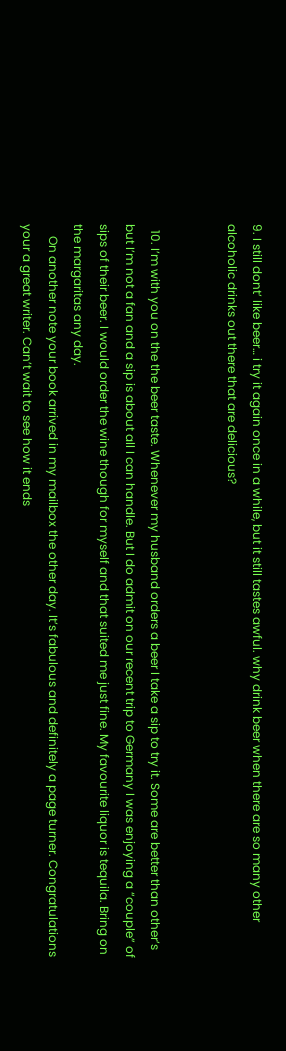9. I still dont’ like beer… i try it again once in a while, but it still tastes awful. why drink beer when there are so many other alcoholic drinks out there that are delicious?


  10. I’m with you on the the beer taste. Whenever my husband orders a beer I take a sip to try it. Some are better than other’s but I’m not a fan and a sip is about all I can handle. But I do admit on our recent trip to Germany I was enjoying a “couple” of sips of their beer. I would order the wine though for myself and that suited me just fine. My favourite liquor is tequila. Bring on the margaritas any day.
    On another note your book arrived in my mailbox the other day. It’s fabulous and definitely a page turner. Congratulations your a great writer. Can’t wait to see how it ends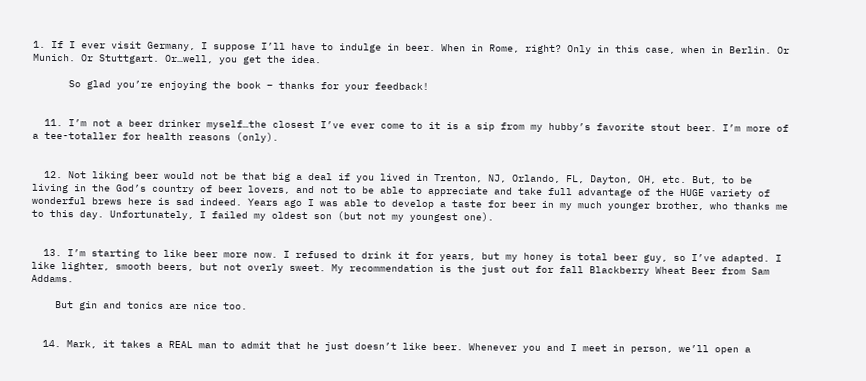1. If I ever visit Germany, I suppose I’ll have to indulge in beer. When in Rome, right? Only in this case, when in Berlin. Or Munich. Or Stuttgart. Or…well, you get the idea.

      So glad you’re enjoying the book – thanks for your feedback!


  11. I’m not a beer drinker myself…the closest I’ve ever come to it is a sip from my hubby’s favorite stout beer. I’m more of a tee-totaller for health reasons (only).


  12. Not liking beer would not be that big a deal if you lived in Trenton, NJ, Orlando, FL, Dayton, OH, etc. But, to be living in the God’s country of beer lovers, and not to be able to appreciate and take full advantage of the HUGE variety of wonderful brews here is sad indeed. Years ago I was able to develop a taste for beer in my much younger brother, who thanks me to this day. Unfortunately, I failed my oldest son (but not my youngest one).


  13. I’m starting to like beer more now. I refused to drink it for years, but my honey is total beer guy, so I’ve adapted. I like lighter, smooth beers, but not overly sweet. My recommendation is the just out for fall Blackberry Wheat Beer from Sam Addams.

    But gin and tonics are nice too.


  14. Mark, it takes a REAL man to admit that he just doesn’t like beer. Whenever you and I meet in person, we’ll open a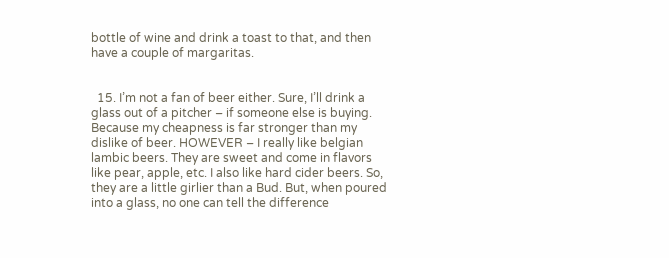bottle of wine and drink a toast to that, and then have a couple of margaritas.


  15. I’m not a fan of beer either. Sure, I’ll drink a glass out of a pitcher – if someone else is buying. Because my cheapness is far stronger than my dislike of beer. HOWEVER – I really like belgian lambic beers. They are sweet and come in flavors like pear, apple, etc. I also like hard cider beers. So, they are a little girlier than a Bud. But, when poured into a glass, no one can tell the difference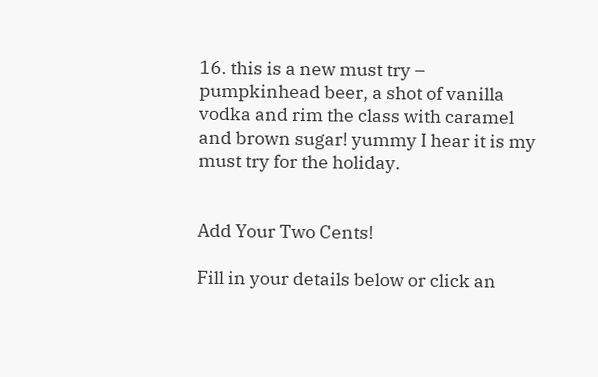16. this is a new must try – pumpkinhead beer, a shot of vanilla vodka and rim the class with caramel and brown sugar! yummy I hear it is my must try for the holiday.


Add Your Two Cents!

Fill in your details below or click an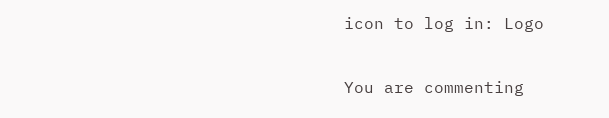icon to log in: Logo

You are commenting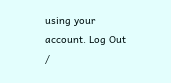using your account. Log Out /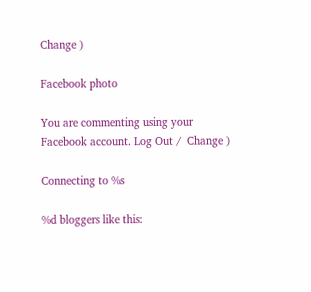Change )

Facebook photo

You are commenting using your Facebook account. Log Out /  Change )

Connecting to %s

%d bloggers like this: